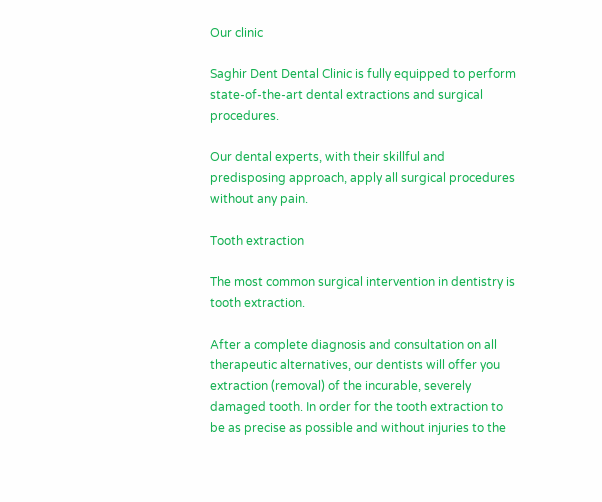Our clinic

Saghir Dent Dental Clinic is fully equipped to perform state-of-the-art dental extractions and surgical procedures.

Our dental experts, with their skillful and predisposing approach, apply all surgical procedures without any pain.

Tooth extraction

The most common surgical intervention in dentistry is tooth extraction.

After a complete diagnosis and consultation on all therapeutic alternatives, our dentists will offer you extraction (removal) of the incurable, severely damaged tooth. In order for the tooth extraction to be as precise as possible and without injuries to the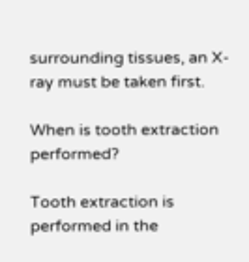surrounding tissues, an X-ray must be taken first.

When is tooth extraction performed?

Tooth extraction is performed in the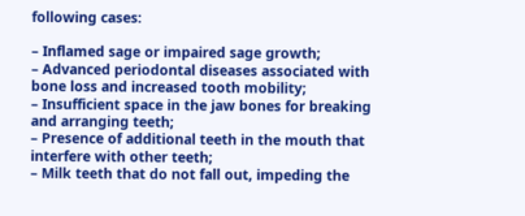following cases:

– Inflamed sage or impaired sage growth;
– Advanced periodontal diseases associated with bone loss and increased tooth mobility;
– Insufficient space in the jaw bones for breaking and arranging teeth;
– Presence of additional teeth in the mouth that interfere with other teeth;
– Milk teeth that do not fall out, impeding the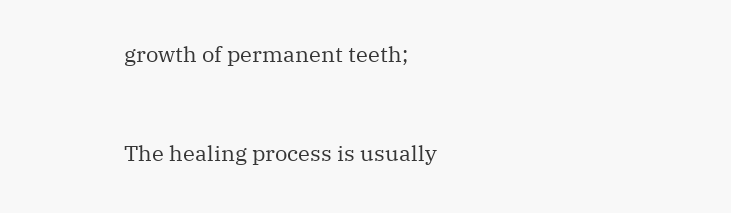growth of permanent teeth;


The healing process is usually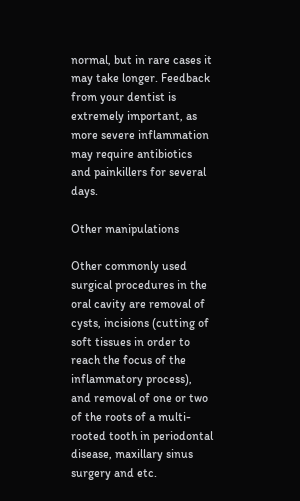normal, but in rare cases it may take longer. Feedback from your dentist is extremely important, as more severe inflammation may require antibiotics and painkillers for several days.

Other manipulations

Other commonly used surgical procedures in the oral cavity are removal of cysts, incisions (cutting of soft tissues in order to reach the focus of the inflammatory process), and removal of one or two of the roots of a multi-rooted tooth in periodontal disease, maxillary sinus surgery and etc.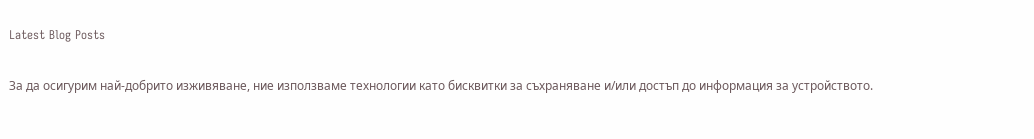Latest Blog Posts

За да осигурим най-добрито изживяване, ние използваме технологии като бисквитки за съхраняване и/или достъп до информация за устройството.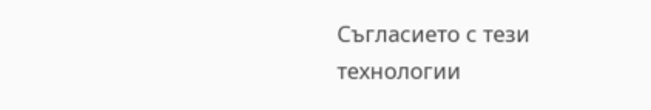Съгласието с тези технологии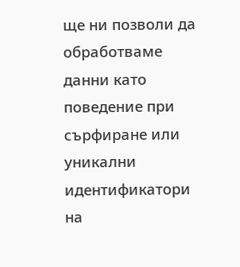ще ни позволи да обработваме данни като поведение при сърфиране или уникални идентификатори на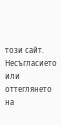този сайт. Несъгласието или оттеглянето на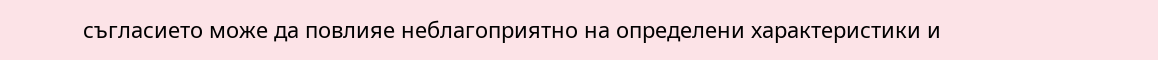съгласието може да повлияе неблагоприятно на определени характеристики и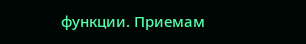функции. Приемам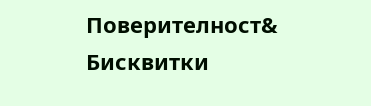Поверителност& Бисквитки